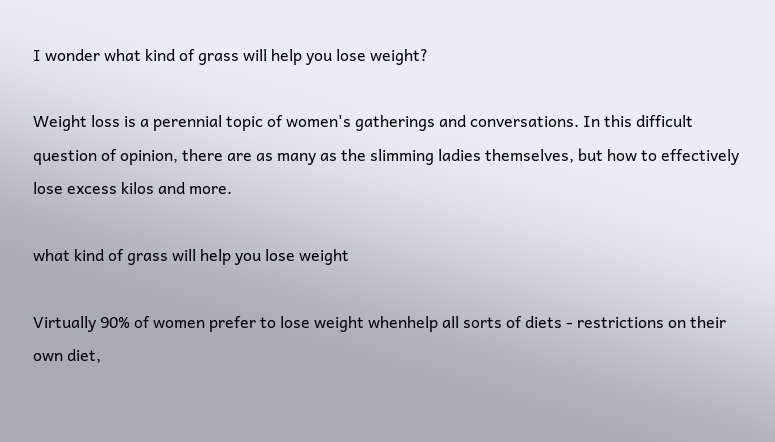I wonder what kind of grass will help you lose weight?

Weight loss is a perennial topic of women's gatherings and conversations. In this difficult question of opinion, there are as many as the slimming ladies themselves, but how to effectively lose excess kilos and more.

what kind of grass will help you lose weight

Virtually 90% of women prefer to lose weight whenhelp all sorts of diets - restrictions on their own diet,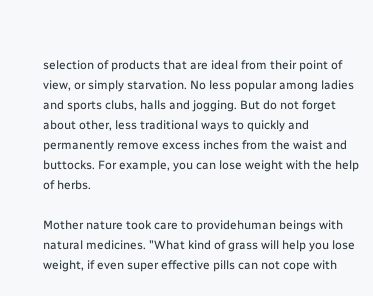selection of products that are ideal from their point of view, or simply starvation. No less popular among ladies and sports clubs, halls and jogging. But do not forget about other, less traditional ways to quickly and permanently remove excess inches from the waist and buttocks. For example, you can lose weight with the help of herbs.

Mother nature took care to providehuman beings with natural medicines. "What kind of grass will help you lose weight, if even super effective pills can not cope with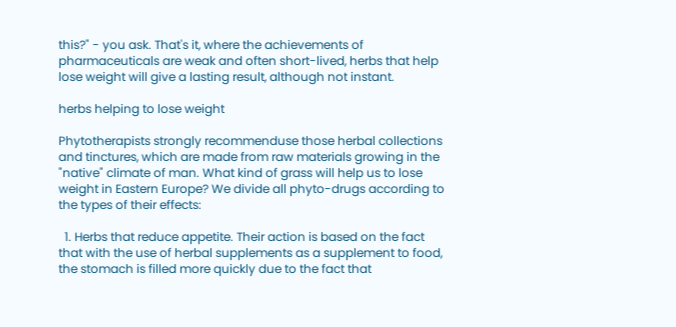this?" - you ask. That's it, where the achievements of pharmaceuticals are weak and often short-lived, herbs that help lose weight will give a lasting result, although not instant.

herbs helping to lose weight

Phytotherapists strongly recommenduse those herbal collections and tinctures, which are made from raw materials growing in the "native" climate of man. What kind of grass will help us to lose weight in Eastern Europe? We divide all phyto-drugs according to the types of their effects:

  1. Herbs that reduce appetite. Their action is based on the fact that with the use of herbal supplements as a supplement to food, the stomach is filled more quickly due to the fact that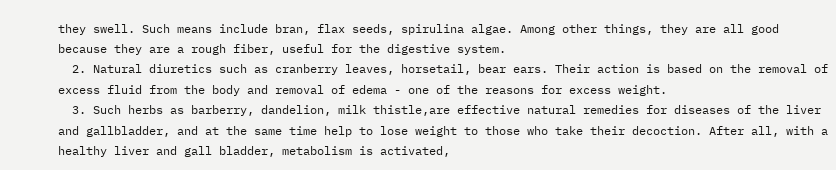they swell. Such means include bran, flax seeds, spirulina algae. Among other things, they are all good because they are a rough fiber, useful for the digestive system.
  2. Natural diuretics such as cranberry leaves, horsetail, bear ears. Their action is based on the removal of excess fluid from the body and removal of edema - one of the reasons for excess weight.
  3. Such herbs as barberry, dandelion, milk thistle,are effective natural remedies for diseases of the liver and gallbladder, and at the same time help to lose weight to those who take their decoction. After all, with a healthy liver and gall bladder, metabolism is activated,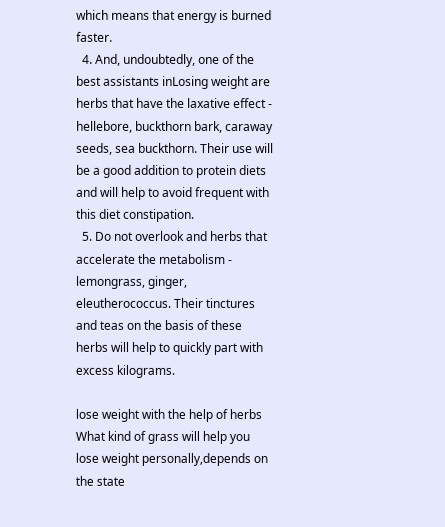which means that energy is burned faster.
  4. And, undoubtedly, one of the best assistants inLosing weight are herbs that have the laxative effect - hellebore, buckthorn bark, caraway seeds, sea buckthorn. Their use will be a good addition to protein diets and will help to avoid frequent with this diet constipation.
  5. Do not overlook and herbs that accelerate the metabolism - lemongrass, ginger, eleutherococcus. Their tinctures and teas on the basis of these herbs will help to quickly part with excess kilograms.

lose weight with the help of herbs
What kind of grass will help you lose weight personally,depends on the state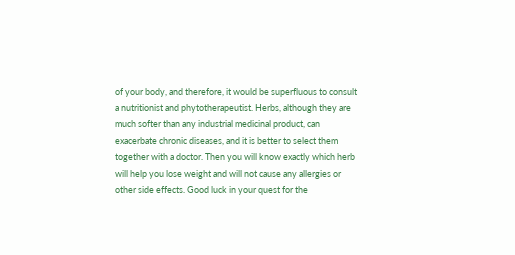of your body, and therefore, it would be superfluous to consult a nutritionist and phytotherapeutist. Herbs, although they are much softer than any industrial medicinal product, can exacerbate chronic diseases, and it is better to select them together with a doctor. Then you will know exactly which herb will help you lose weight and will not cause any allergies or other side effects. Good luck in your quest for the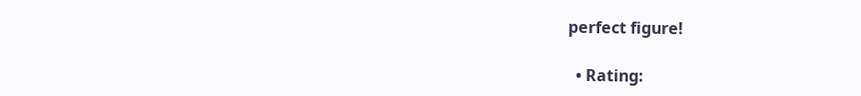perfect figure!

  • Rating: